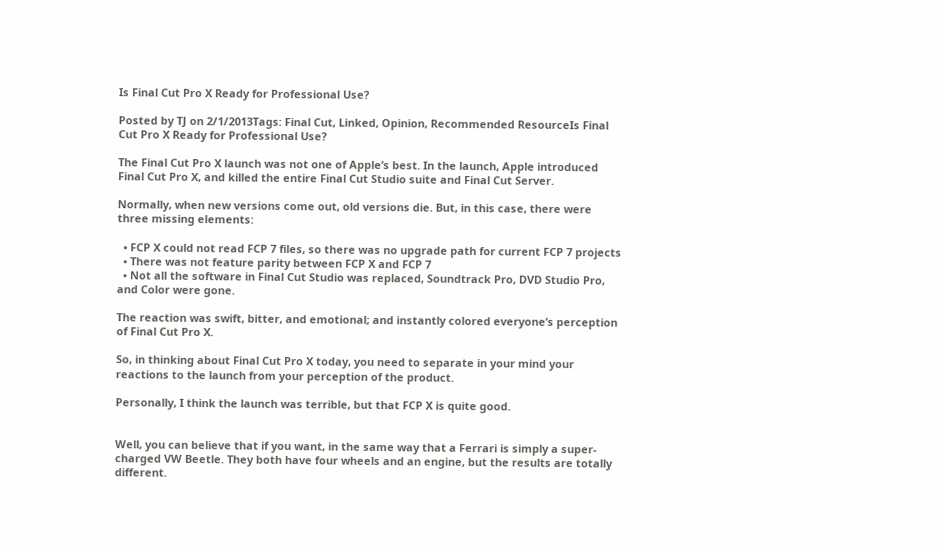Is Final Cut Pro X Ready for Professional Use?

Posted by TJ on 2/1/2013Tags: Final Cut, Linked, Opinion, Recommended ResourceIs Final Cut Pro X Ready for Professional Use?

The Final Cut Pro X launch was not one of Apple’s best. In the launch, Apple introduced Final Cut Pro X, and killed the entire Final Cut Studio suite and Final Cut Server.

Normally, when new versions come out, old versions die. But, in this case, there were three missing elements:

  • FCP X could not read FCP 7 files, so there was no upgrade path for current FCP 7 projects
  • There was not feature parity between FCP X and FCP 7
  • Not all the software in Final Cut Studio was replaced, Soundtrack Pro, DVD Studio Pro, and Color were gone.

The reaction was swift, bitter, and emotional; and instantly colored everyone’s perception of Final Cut Pro X.

So, in thinking about Final Cut Pro X today, you need to separate in your mind your reactions to the launch from your perception of the product.

Personally, I think the launch was terrible, but that FCP X is quite good.


Well, you can believe that if you want, in the same way that a Ferrari is simply a super-charged VW Beetle. They both have four wheels and an engine, but the results are totally different.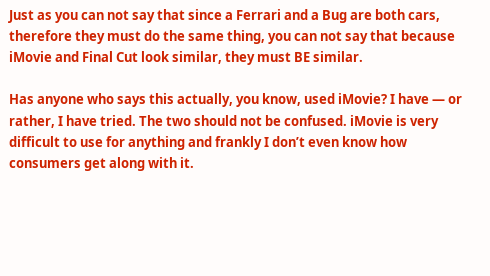Just as you can not say that since a Ferrari and a Bug are both cars, therefore they must do the same thing, you can not say that because iMovie and Final Cut look similar, they must BE similar.

Has anyone who says this actually, you know, used iMovie? I have — or rather, I have tried. The two should not be confused. iMovie is very difficult to use for anything and frankly I don’t even know how consumers get along with it.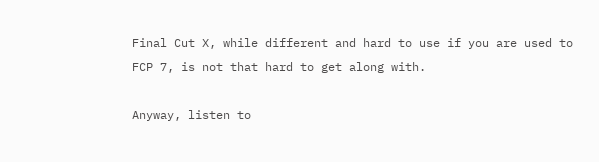Final Cut X, while different and hard to use if you are used to FCP 7, is not that hard to get along with.

Anyway, listen to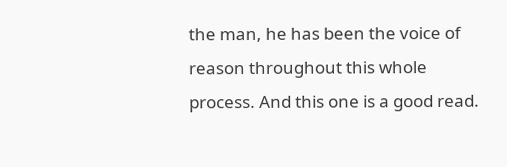the man, he has been the voice of reason throughout this whole process. And this one is a good read.